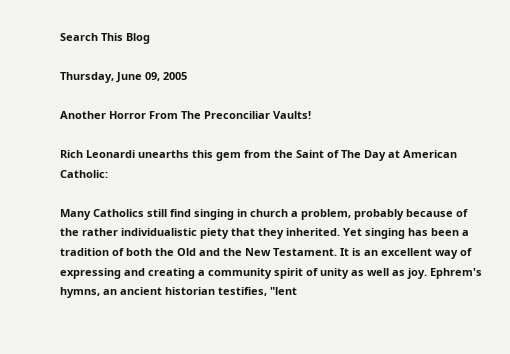Search This Blog

Thursday, June 09, 2005

Another Horror From The Preconciliar Vaults!

Rich Leonardi unearths this gem from the Saint of The Day at American Catholic:

Many Catholics still find singing in church a problem, probably because of the rather individualistic piety that they inherited. Yet singing has been a tradition of both the Old and the New Testament. It is an excellent way of expressing and creating a community spirit of unity as well as joy. Ephrem's hymns, an ancient historian testifies, "lent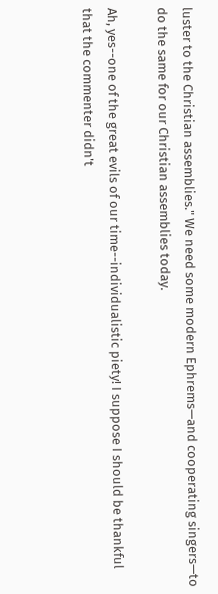luster to the Christian assemblies." We need some modern Ephrems—and cooperating singers—to do the same for our Christian assemblies today.

Ah, yes--one of the great evils of our time--individualistic piety! I suppose I should be thankful that the commenter didn't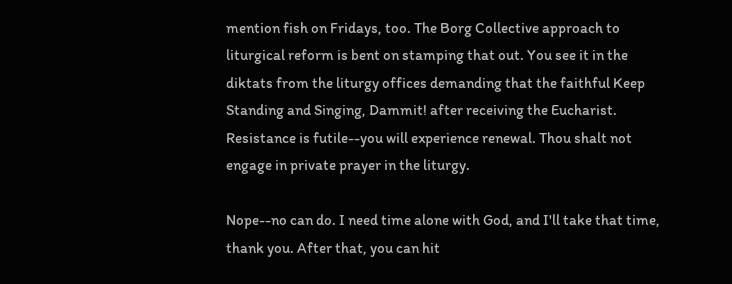mention fish on Fridays, too. The Borg Collective approach to liturgical reform is bent on stamping that out. You see it in the diktats from the liturgy offices demanding that the faithful Keep Standing and Singing, Dammit! after receiving the Eucharist. Resistance is futile--you will experience renewal. Thou shalt not engage in private prayer in the liturgy.

Nope--no can do. I need time alone with God, and I'll take that time, thank you. After that, you can hit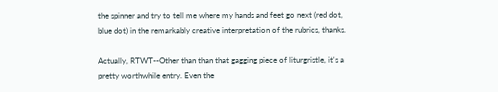the spinner and try to tell me where my hands and feet go next (red dot, blue dot) in the remarkably creative interpretation of the rubrics, thanks.

Actually, RTWT--Other than than that gagging piece of liturgristle, it's a pretty worthwhile entry. Even the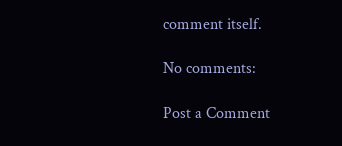comment itself.

No comments:

Post a Comment